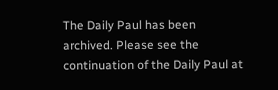The Daily Paul has been archived. Please see the continuation of the Daily Paul at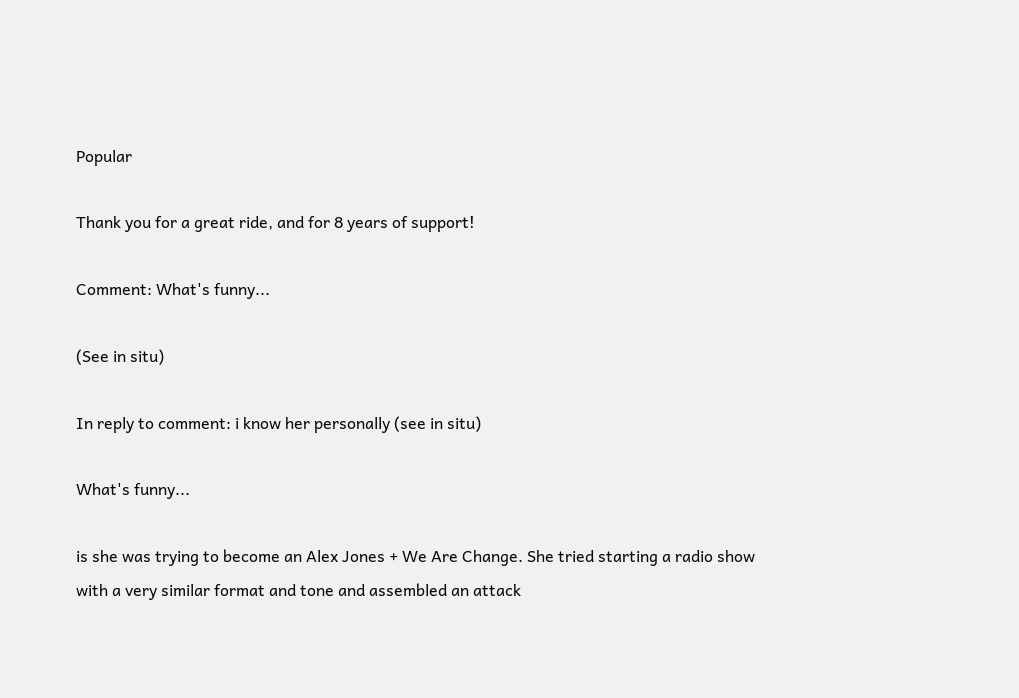Popular

Thank you for a great ride, and for 8 years of support!

Comment: What's funny...

(See in situ)

In reply to comment: i know her personally (see in situ)

What's funny...

is she was trying to become an Alex Jones + We Are Change. She tried starting a radio show with a very similar format and tone and assembled an attack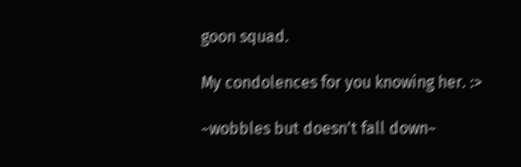goon squad.

My condolences for you knowing her. :>

~wobbles but doesn't fall down~